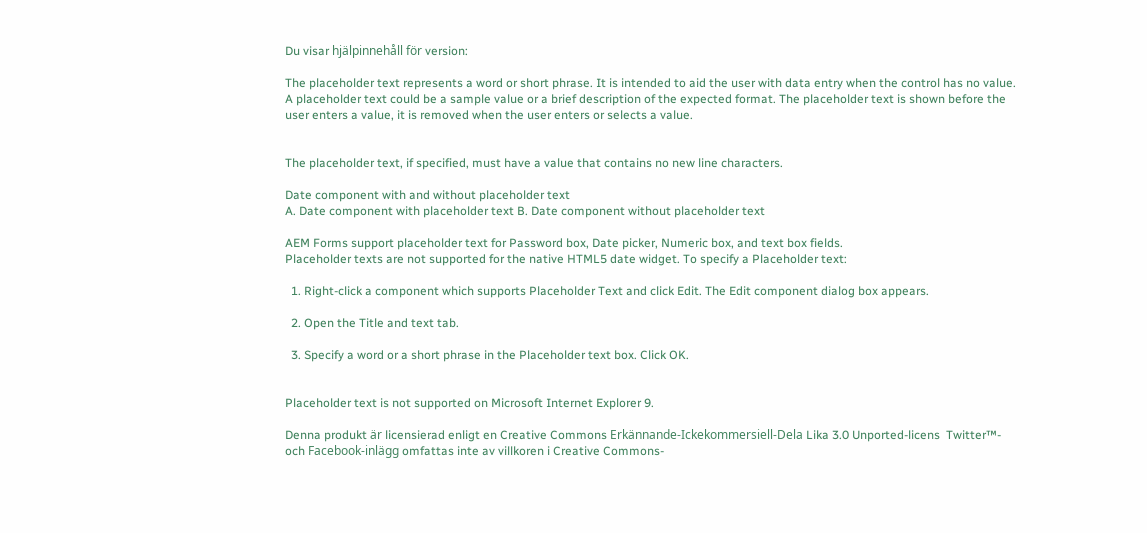Du visar hjälpinnehåll för version:

The placeholder text represents a word or short phrase. It is intended to aid the user with data entry when the control has no value. A placeholder text could be a sample value or a brief description of the expected format. The placeholder text is shown before the user enters a value, it is removed when the user enters or selects a value.


The placeholder text, if specified, must have a value that contains no new line characters.

Date component with and without placeholder text
A. Date component with placeholder text B. Date component without placeholder text

AEM Forms support placeholder text for Password box, Date picker, Numeric box, and text box fields.
Placeholder texts are not supported for the native HTML5 date widget. To specify a Placeholder text:

  1. Right-click a component which supports Placeholder Text and click Edit. The Edit component dialog box appears.

  2. Open the Title and text tab.

  3. Specify a word or a short phrase in the Placeholder text box. Click OK.


Placeholder text is not supported on Microsoft Internet Explorer 9.

Denna produkt är licensierad enligt en Creative Commons Erkännande-Ickekommersiell-Dela Lika 3.0 Unported-licens  Twitter™- och Facebook-inlägg omfattas inte av villkoren i Creative Commons-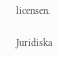licensen.

Juridiska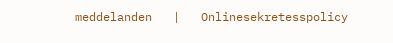meddelanden   |   Onlinesekretesspolicy